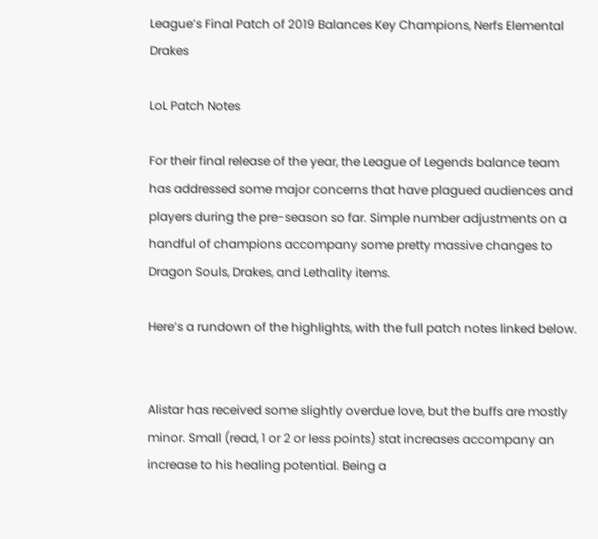League’s Final Patch of 2019 Balances Key Champions, Nerfs Elemental Drakes

LoL Patch Notes

For their final release of the year, the League of Legends balance team has addressed some major concerns that have plagued audiences and players during the pre-season so far. Simple number adjustments on a handful of champions accompany some pretty massive changes to Dragon Souls, Drakes, and Lethality items.

Here’s a rundown of the highlights, with the full patch notes linked below.


Alistar has received some slightly overdue love, but the buffs are mostly minor. Small (read, 1 or 2 or less points) stat increases accompany an increase to his healing potential. Being a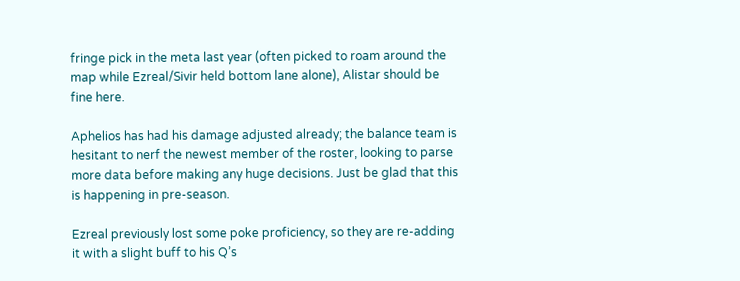fringe pick in the meta last year (often picked to roam around the map while Ezreal/Sivir held bottom lane alone), Alistar should be fine here.

Aphelios has had his damage adjusted already; the balance team is hesitant to nerf the newest member of the roster, looking to parse more data before making any huge decisions. Just be glad that this is happening in pre-season.

Ezreal previously lost some poke proficiency, so they are re-adding it with a slight buff to his Q’s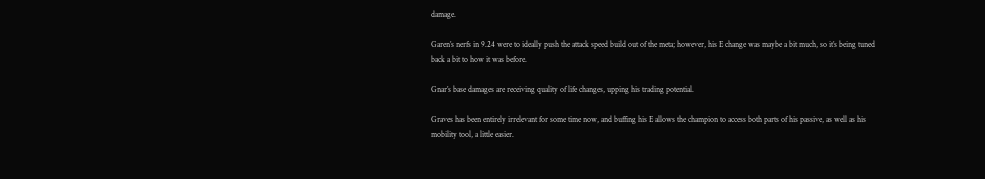damage.

Garen’s nerfs in 9.24 were to ideally push the attack speed build out of the meta; however, his E change was maybe a bit much, so it’s being tuned back a bit to how it was before.

Gnar’s base damages are receiving quality of life changes, upping his trading potential.

Graves has been entirely irrelevant for some time now, and buffing his E allows the champion to access both parts of his passive, as well as his mobility tool, a little easier.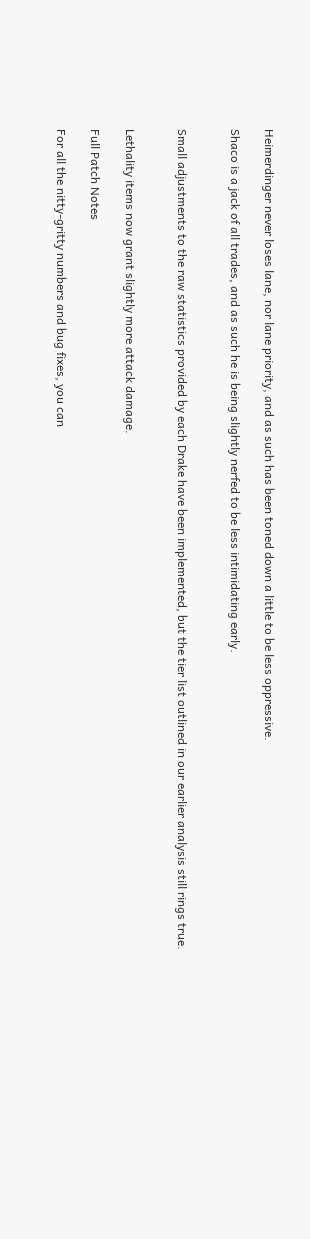Heimerdinger never loses lane, nor lane priority, and as such has been toned down a little to be less oppressive.

Shaco is a jack of all trades, and as such he is being slightly nerfed to be less intimidating early.


Small adjustments to the raw statistics provided by each Drake have been implemented, but the tier list outlined in our earlier analysis still rings true.


Lethality items now grant slightly more attack damage.

Full Patch Notes

For all the nitty-gritty numbers and bug fixes, you can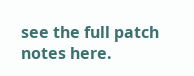see the full patch notes here.